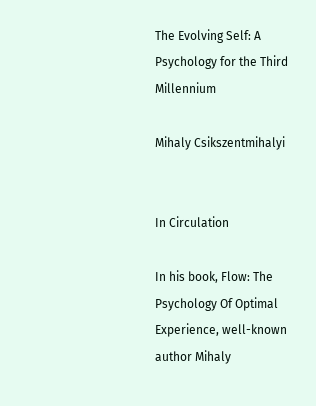The Evolving Self: A Psychology for the Third Millennium

Mihaly Csikszentmihalyi


In Circulation

In his book, Flow: The Psychology Of Optimal Experience, well-known author Mihaly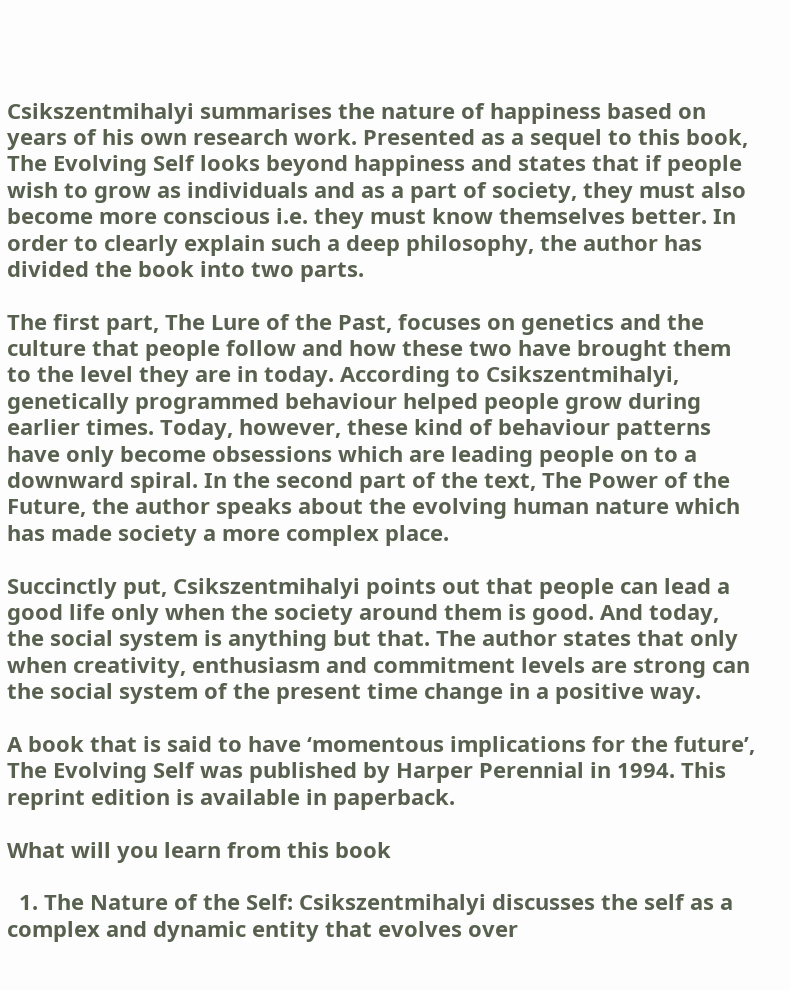Csikszentmihalyi summarises the nature of happiness based on years of his own research work. Presented as a sequel to this book, The Evolving Self looks beyond happiness and states that if people wish to grow as individuals and as a part of society, they must also become more conscious i.e. they must know themselves better. In order to clearly explain such a deep philosophy, the author has divided the book into two parts.

The first part, The Lure of the Past, focuses on genetics and the culture that people follow and how these two have brought them to the level they are in today. According to Csikszentmihalyi, genetically programmed behaviour helped people grow during earlier times. Today, however, these kind of behaviour patterns have only become obsessions which are leading people on to a downward spiral. In the second part of the text, The Power of the Future, the author speaks about the evolving human nature which has made society a more complex place.

Succinctly put, Csikszentmihalyi points out that people can lead a good life only when the society around them is good. And today, the social system is anything but that. The author states that only when creativity, enthusiasm and commitment levels are strong can the social system of the present time change in a positive way.

A book that is said to have ‘momentous implications for the future’, The Evolving Self was published by Harper Perennial in 1994. This reprint edition is available in paperback.

What will you learn from this book

  1. The Nature of the Self: Csikszentmihalyi discusses the self as a complex and dynamic entity that evolves over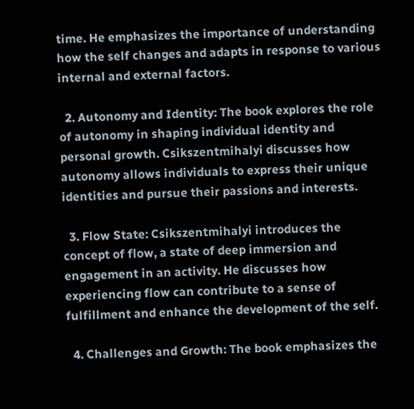time. He emphasizes the importance of understanding how the self changes and adapts in response to various internal and external factors.

  2. Autonomy and Identity: The book explores the role of autonomy in shaping individual identity and personal growth. Csikszentmihalyi discusses how autonomy allows individuals to express their unique identities and pursue their passions and interests.

  3. Flow State: Csikszentmihalyi introduces the concept of flow, a state of deep immersion and engagement in an activity. He discusses how experiencing flow can contribute to a sense of fulfillment and enhance the development of the self.

  4. Challenges and Growth: The book emphasizes the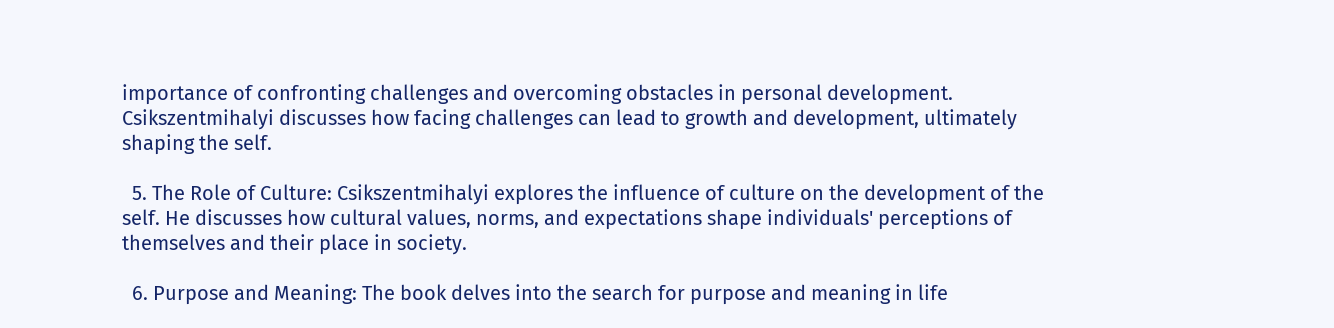importance of confronting challenges and overcoming obstacles in personal development. Csikszentmihalyi discusses how facing challenges can lead to growth and development, ultimately shaping the self.

  5. The Role of Culture: Csikszentmihalyi explores the influence of culture on the development of the self. He discusses how cultural values, norms, and expectations shape individuals' perceptions of themselves and their place in society.

  6. Purpose and Meaning: The book delves into the search for purpose and meaning in life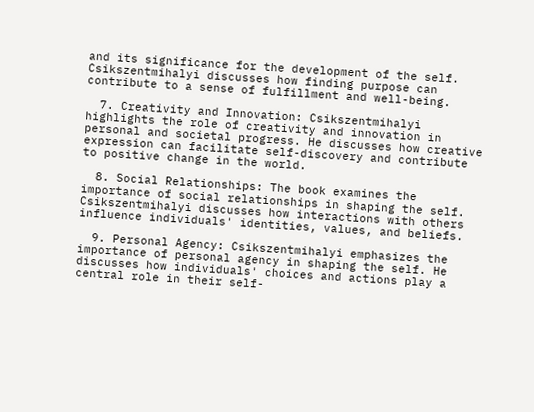and its significance for the development of the self. Csikszentmihalyi discusses how finding purpose can contribute to a sense of fulfillment and well-being.

  7. Creativity and Innovation: Csikszentmihalyi highlights the role of creativity and innovation in personal and societal progress. He discusses how creative expression can facilitate self-discovery and contribute to positive change in the world.

  8. Social Relationships: The book examines the importance of social relationships in shaping the self. Csikszentmihalyi discusses how interactions with others influence individuals' identities, values, and beliefs.

  9. Personal Agency: Csikszentmihalyi emphasizes the importance of personal agency in shaping the self. He discusses how individuals' choices and actions play a central role in their self-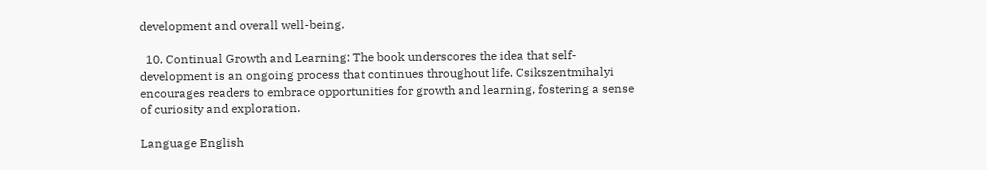development and overall well-being.

  10. Continual Growth and Learning: The book underscores the idea that self-development is an ongoing process that continues throughout life. Csikszentmihalyi encourages readers to embrace opportunities for growth and learning, fostering a sense of curiosity and exploration.

Language English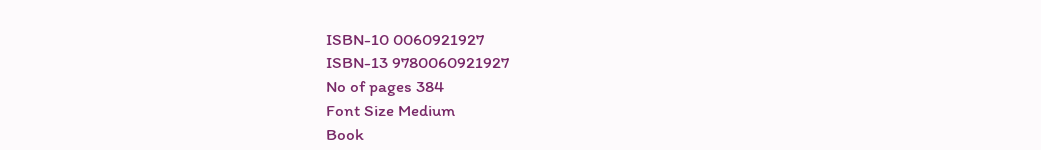ISBN-10 0060921927
ISBN-13 9780060921927
No of pages 384
Font Size Medium
Book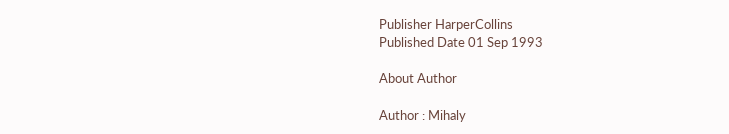Publisher HarperCollins
Published Date 01 Sep 1993

About Author

Author : Mihaly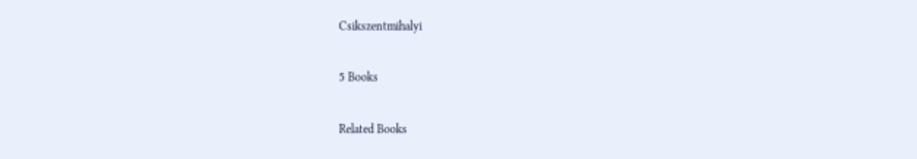Csikszentmihalyi

5 Books

Related Books